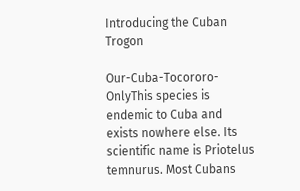Introducing the Cuban Trogon

Our-Cuba-Tocororo-OnlyThis species is endemic to Cuba and exists nowhere else. Its scientific name is Priotelus temnurus. Most Cubans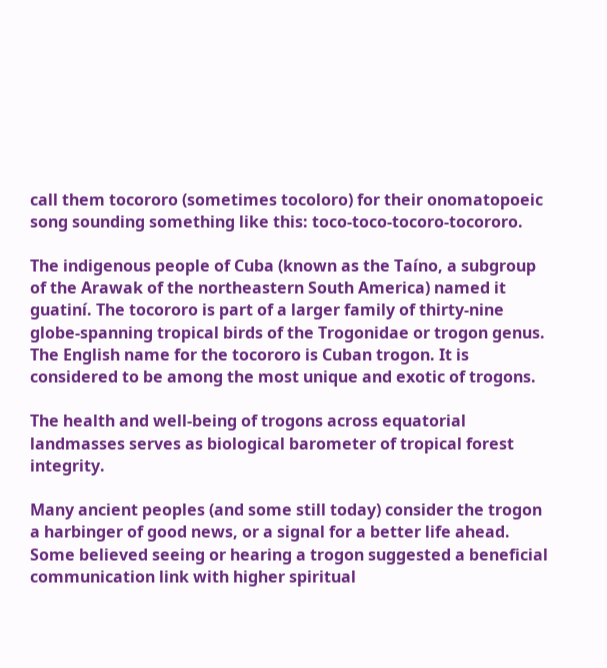call them tocororo (sometimes tocoloro) for their onomatopoeic song sounding something like this: toco-toco-tocoro-tocororo.

The indigenous people of Cuba (known as the Taíno, a subgroup of the Arawak of the northeastern South America) named it guatiní. The tocororo is part of a larger family of thirty-nine globe-spanning tropical birds of the Trogonidae or trogon genus. The English name for the tocororo is Cuban trogon. It is considered to be among the most unique and exotic of trogons.

The health and well-being of trogons across equatorial landmasses serves as biological barometer of tropical forest integrity.

Many ancient peoples (and some still today) consider the trogon a harbinger of good news, or a signal for a better life ahead. Some believed seeing or hearing a trogon suggested a beneficial communication link with higher spiritual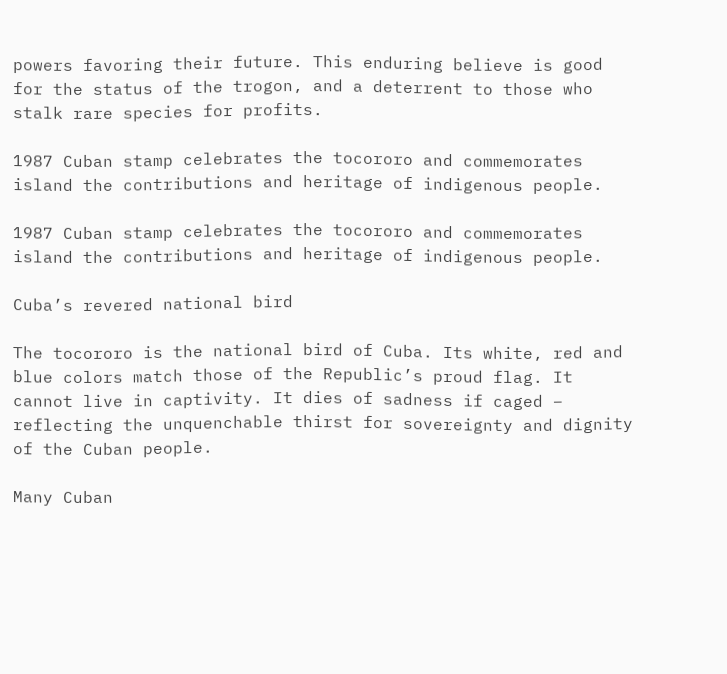powers favoring their future. This enduring believe is good for the status of the trogon, and a deterrent to those who stalk rare species for profits.

1987 Cuban stamp celebrates the tocororo and commemorates island the contributions and heritage of indigenous people.

1987 Cuban stamp celebrates the tocororo and commemorates island the contributions and heritage of indigenous people.

Cuba’s revered national bird

The tocororo is the national bird of Cuba. Its white, red and blue colors match those of the Republic’s proud flag. It cannot live in captivity. It dies of sadness if caged – reflecting the unquenchable thirst for sovereignty and dignity of the Cuban people.

Many Cuban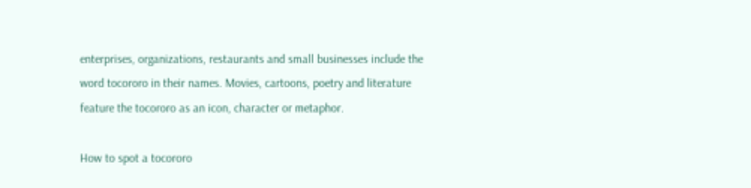enterprises, organizations, restaurants and small businesses include the word tocororo in their names. Movies, cartoons, poetry and literature feature the tocororo as an icon, character or metaphor.

How to spot a tocororo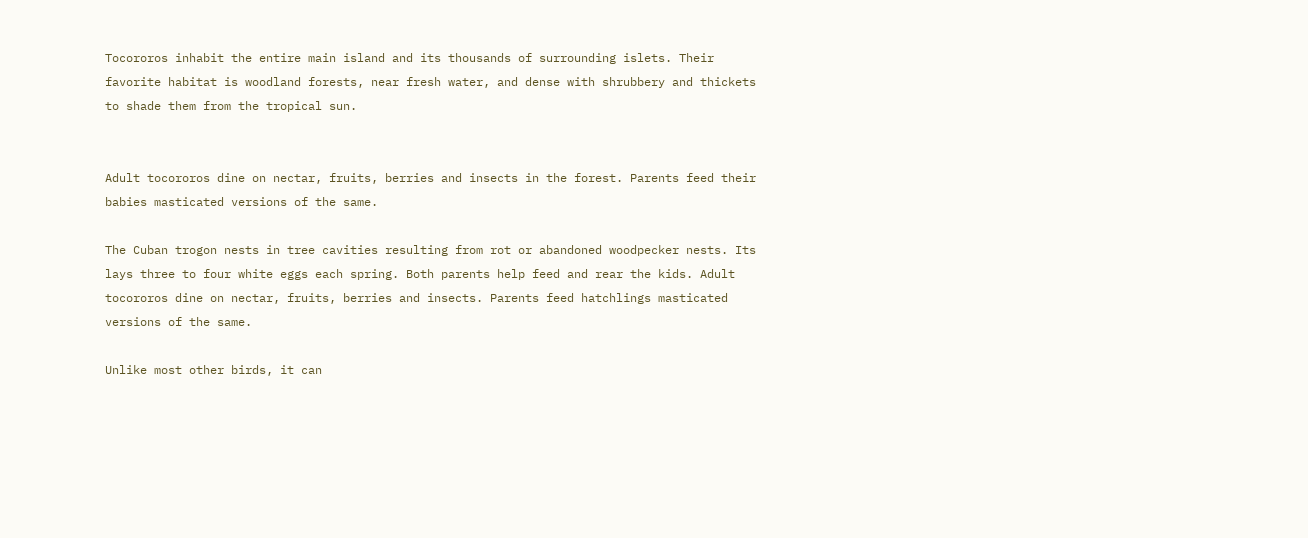Tocororos inhabit the entire main island and its thousands of surrounding islets. Their favorite habitat is woodland forests, near fresh water, and dense with shrubbery and thickets to shade them from the tropical sun.


Adult tocororos dine on nectar, fruits, berries and insects in the forest. Parents feed their babies masticated versions of the same.

The Cuban trogon nests in tree cavities resulting from rot or abandoned woodpecker nests. Its lays three to four white eggs each spring. Both parents help feed and rear the kids. Adult tocororos dine on nectar, fruits, berries and insects. Parents feed hatchlings masticated versions of the same.

Unlike most other birds, it can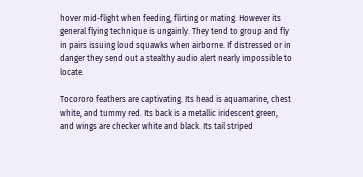hover mid-flight when feeding, flirting or mating. However its general flying technique is ungainly. They tend to group and fly in pairs issuing loud squawks when airborne. If distressed or in danger they send out a stealthy audio alert nearly impossible to locate.

Tocororo feathers are captivating. Its head is aquamarine, chest white, and tummy red. Its back is a metallic iridescent green, and wings are checker white and black. Its tail striped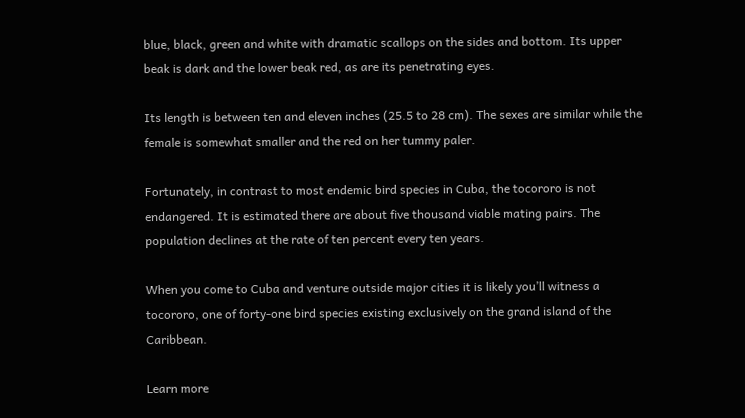blue, black, green and white with dramatic scallops on the sides and bottom. Its upper beak is dark and the lower beak red, as are its penetrating eyes.

Its length is between ten and eleven inches (25.5 to 28 cm). The sexes are similar while the female is somewhat smaller and the red on her tummy paler.

Fortunately, in contrast to most endemic bird species in Cuba, the tocororo is not endangered. It is estimated there are about five thousand viable mating pairs. The population declines at the rate of ten percent every ten years.

When you come to Cuba and venture outside major cities it is likely you’ll witness a tocororo, one of forty-one bird species existing exclusively on the grand island of the Caribbean.

Learn more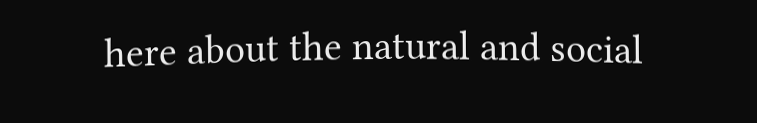here about the natural and social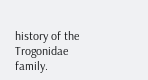history of the Trogonidae family.